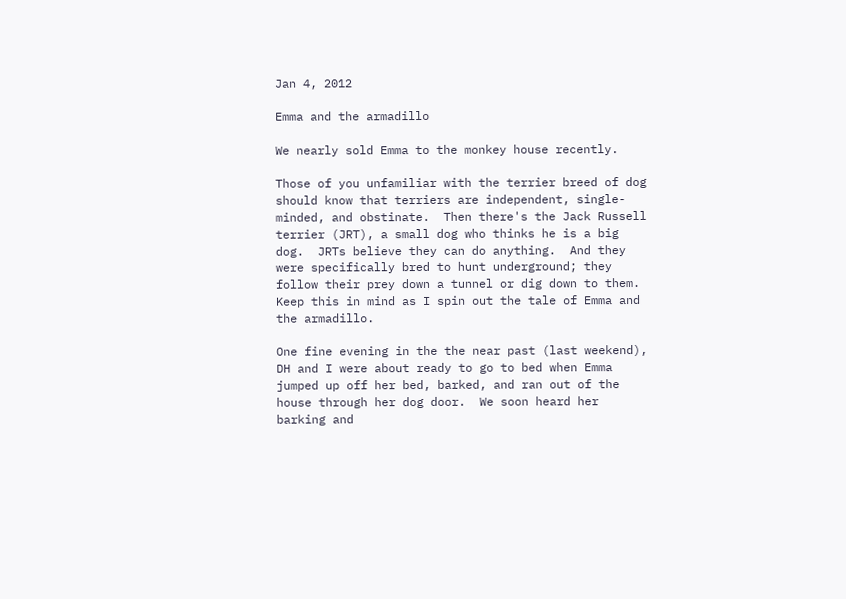Jan 4, 2012

Emma and the armadillo

We nearly sold Emma to the monkey house recently.

Those of you unfamiliar with the terrier breed of dog should know that terriers are independent, single-minded, and obstinate.  Then there's the Jack Russell terrier (JRT), a small dog who thinks he is a big dog.  JRTs believe they can do anything.  And they were specifically bred to hunt underground; they follow their prey down a tunnel or dig down to them.  Keep this in mind as I spin out the tale of Emma and the armadillo.

One fine evening in the the near past (last weekend), DH and I were about ready to go to bed when Emma jumped up off her bed, barked, and ran out of the house through her dog door.  We soon heard her barking and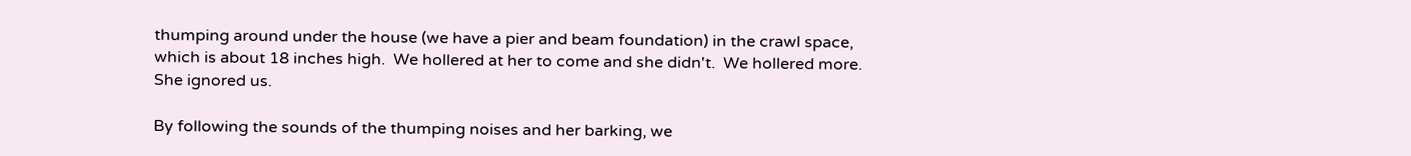thumping around under the house (we have a pier and beam foundation) in the crawl space, which is about 18 inches high.  We hollered at her to come and she didn't.  We hollered more.  She ignored us.

By following the sounds of the thumping noises and her barking, we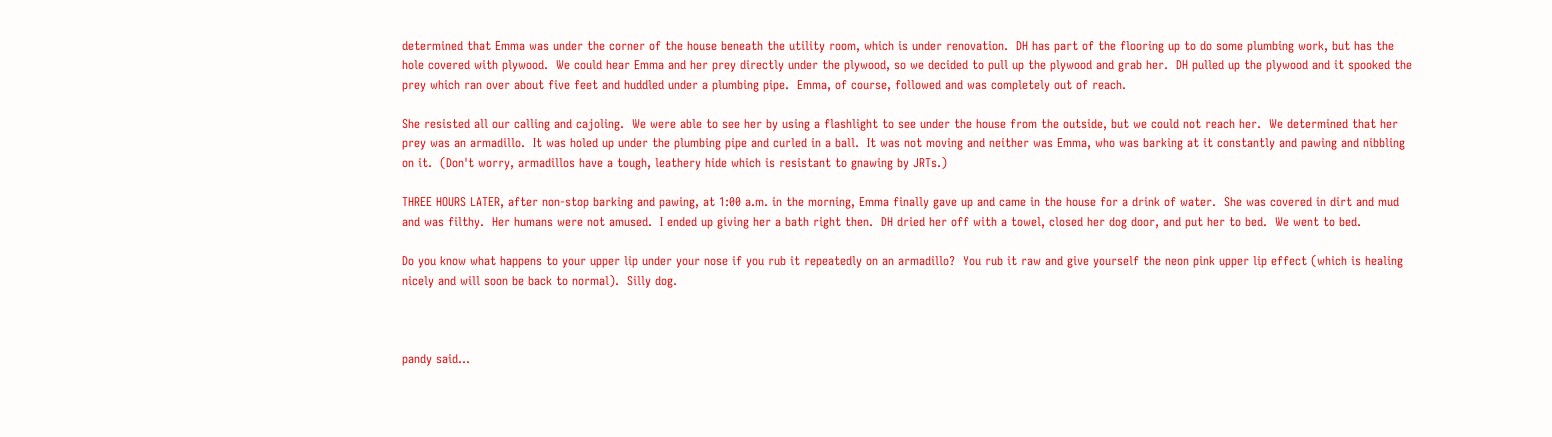determined that Emma was under the corner of the house beneath the utility room, which is under renovation.  DH has part of the flooring up to do some plumbing work, but has the hole covered with plywood.  We could hear Emma and her prey directly under the plywood, so we decided to pull up the plywood and grab her.  DH pulled up the plywood and it spooked the prey which ran over about five feet and huddled under a plumbing pipe.  Emma, of course, followed and was completely out of reach.

She resisted all our calling and cajoling.  We were able to see her by using a flashlight to see under the house from the outside, but we could not reach her.  We determined that her prey was an armadillo.  It was holed up under the plumbing pipe and curled in a ball.  It was not moving and neither was Emma, who was barking at it constantly and pawing and nibbling on it.  (Don't worry, armadillos have a tough, leathery hide which is resistant to gnawing by JRTs.)

THREE HOURS LATER, after non-stop barking and pawing, at 1:00 a.m. in the morning, Emma finally gave up and came in the house for a drink of water.  She was covered in dirt and mud and was filthy.  Her humans were not amused.  I ended up giving her a bath right then.  DH dried her off with a towel, closed her dog door, and put her to bed.  We went to bed.

Do you know what happens to your upper lip under your nose if you rub it repeatedly on an armadillo?  You rub it raw and give yourself the neon pink upper lip effect (which is healing nicely and will soon be back to normal).  Silly dog.



pandy said...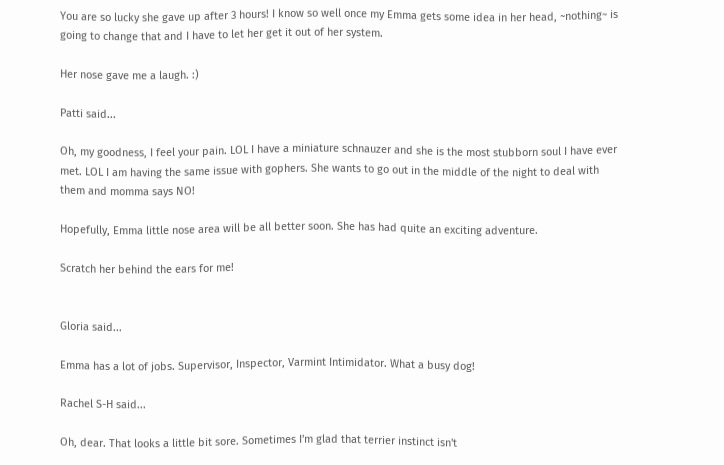You are so lucky she gave up after 3 hours! I know so well once my Emma gets some idea in her head, ~nothing~ is going to change that and I have to let her get it out of her system.

Her nose gave me a laugh. :)

Patti said...

Oh, my goodness, I feel your pain. LOL I have a miniature schnauzer and she is the most stubborn soul I have ever met. LOL I am having the same issue with gophers. She wants to go out in the middle of the night to deal with them and momma says NO!

Hopefully, Emma little nose area will be all better soon. She has had quite an exciting adventure.

Scratch her behind the ears for me!


Gloria said...

Emma has a lot of jobs. Supervisor, Inspector, Varmint Intimidator. What a busy dog!

Rachel S-H said...

Oh, dear. That looks a little bit sore. Sometimes I'm glad that terrier instinct isn't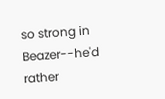so strong in Beazer--he'd rather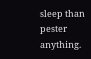sleep than pester anything.